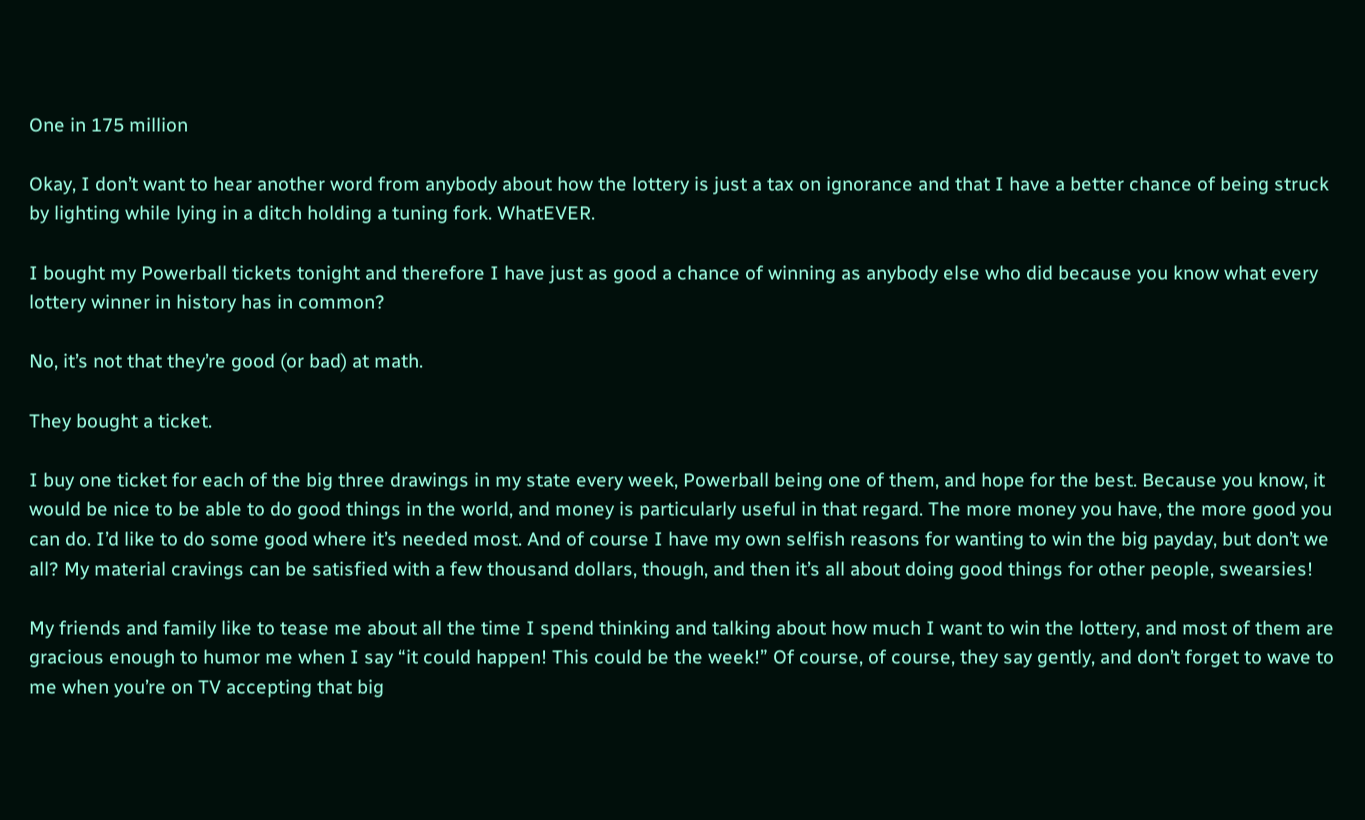One in 175 million

Okay, I don’t want to hear another word from anybody about how the lottery is just a tax on ignorance and that I have a better chance of being struck by lighting while lying in a ditch holding a tuning fork. WhatEVER.

I bought my Powerball tickets tonight and therefore I have just as good a chance of winning as anybody else who did because you know what every lottery winner in history has in common?

No, it’s not that they’re good (or bad) at math.

They bought a ticket.

I buy one ticket for each of the big three drawings in my state every week, Powerball being one of them, and hope for the best. Because you know, it would be nice to be able to do good things in the world, and money is particularly useful in that regard. The more money you have, the more good you can do. I’d like to do some good where it’s needed most. And of course I have my own selfish reasons for wanting to win the big payday, but don’t we all? My material cravings can be satisfied with a few thousand dollars, though, and then it’s all about doing good things for other people, swearsies!

My friends and family like to tease me about all the time I spend thinking and talking about how much I want to win the lottery, and most of them are gracious enough to humor me when I say “it could happen! This could be the week!” Of course, of course, they say gently, and don’t forget to wave to me when you’re on TV accepting that big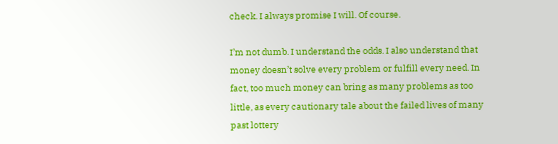check. I always promise I will. Of course.

I’m not dumb. I understand the odds. I also understand that money doesn’t solve every problem or fulfill every need. In fact, too much money can bring as many problems as too little, as every cautionary tale about the failed lives of many past lottery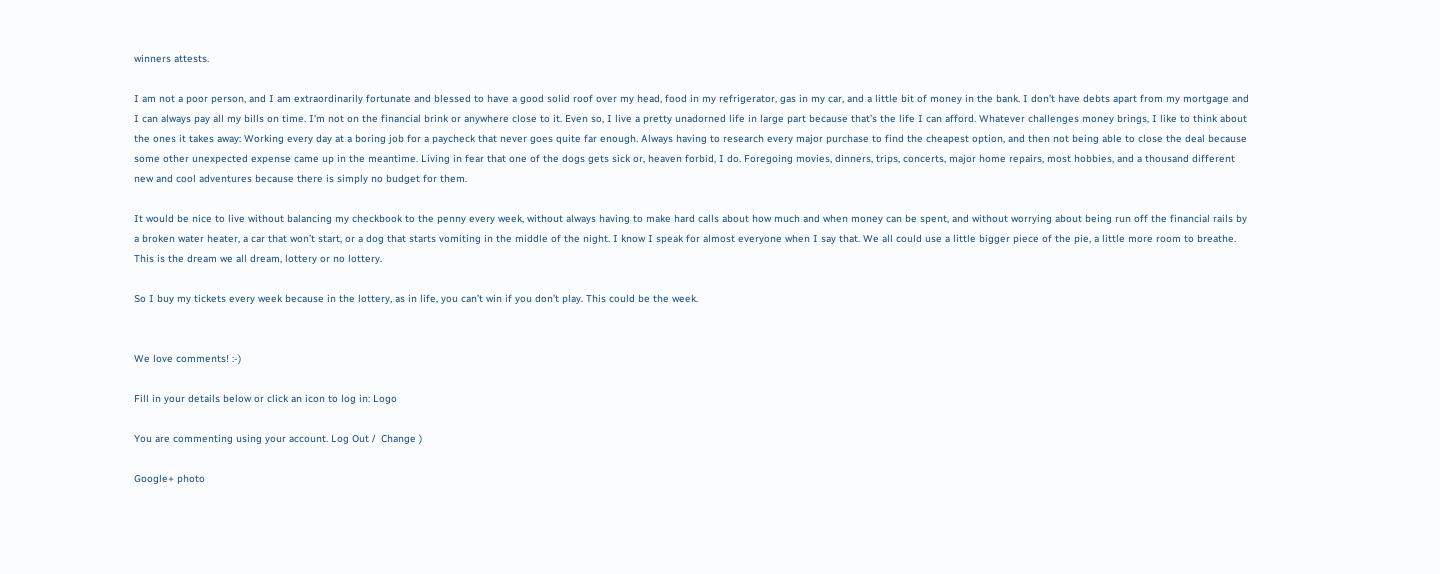winners attests.

I am not a poor person, and I am extraordinarily fortunate and blessed to have a good solid roof over my head, food in my refrigerator, gas in my car, and a little bit of money in the bank. I don’t have debts apart from my mortgage and I can always pay all my bills on time. I’m not on the financial brink or anywhere close to it. Even so, I live a pretty unadorned life in large part because that’s the life I can afford. Whatever challenges money brings, I like to think about the ones it takes away: Working every day at a boring job for a paycheck that never goes quite far enough. Always having to research every major purchase to find the cheapest option, and then not being able to close the deal because some other unexpected expense came up in the meantime. Living in fear that one of the dogs gets sick or, heaven forbid, I do. Foregoing movies, dinners, trips, concerts, major home repairs, most hobbies, and a thousand different new and cool adventures because there is simply no budget for them.

It would be nice to live without balancing my checkbook to the penny every week, without always having to make hard calls about how much and when money can be spent, and without worrying about being run off the financial rails by a broken water heater, a car that won’t start, or a dog that starts vomiting in the middle of the night. I know I speak for almost everyone when I say that. We all could use a little bigger piece of the pie, a little more room to breathe. This is the dream we all dream, lottery or no lottery.

So I buy my tickets every week because in the lottery, as in life, you can’t win if you don’t play. This could be the week.


We love comments! :-)

Fill in your details below or click an icon to log in: Logo

You are commenting using your account. Log Out /  Change )

Google+ photo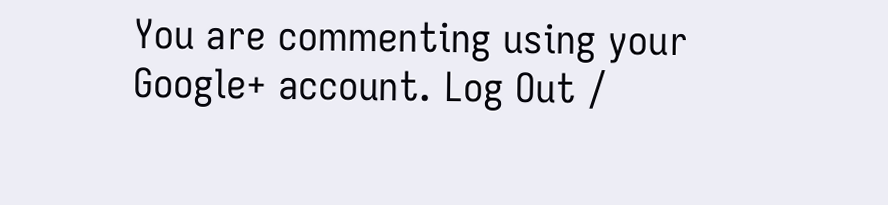You are commenting using your Google+ account. Log Out /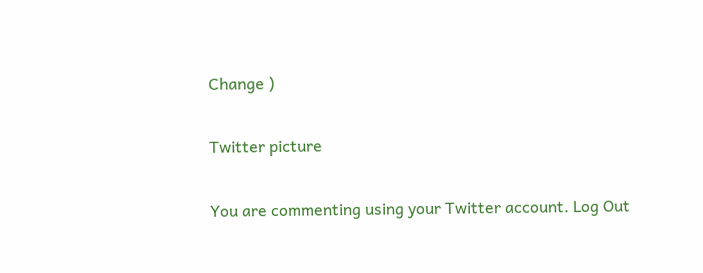Change )

Twitter picture

You are commenting using your Twitter account. Log Out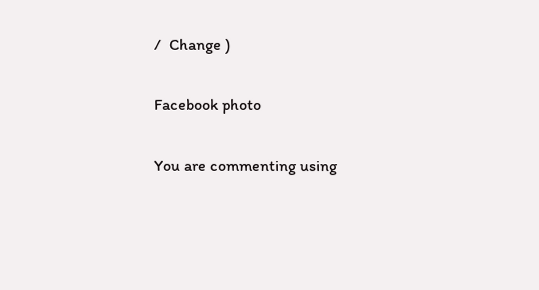/  Change )

Facebook photo

You are commenting using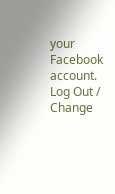your Facebook account. Log Out /  Change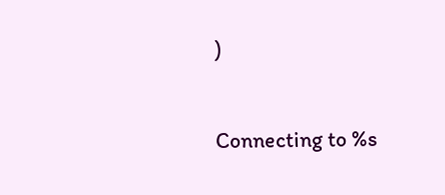)


Connecting to %s